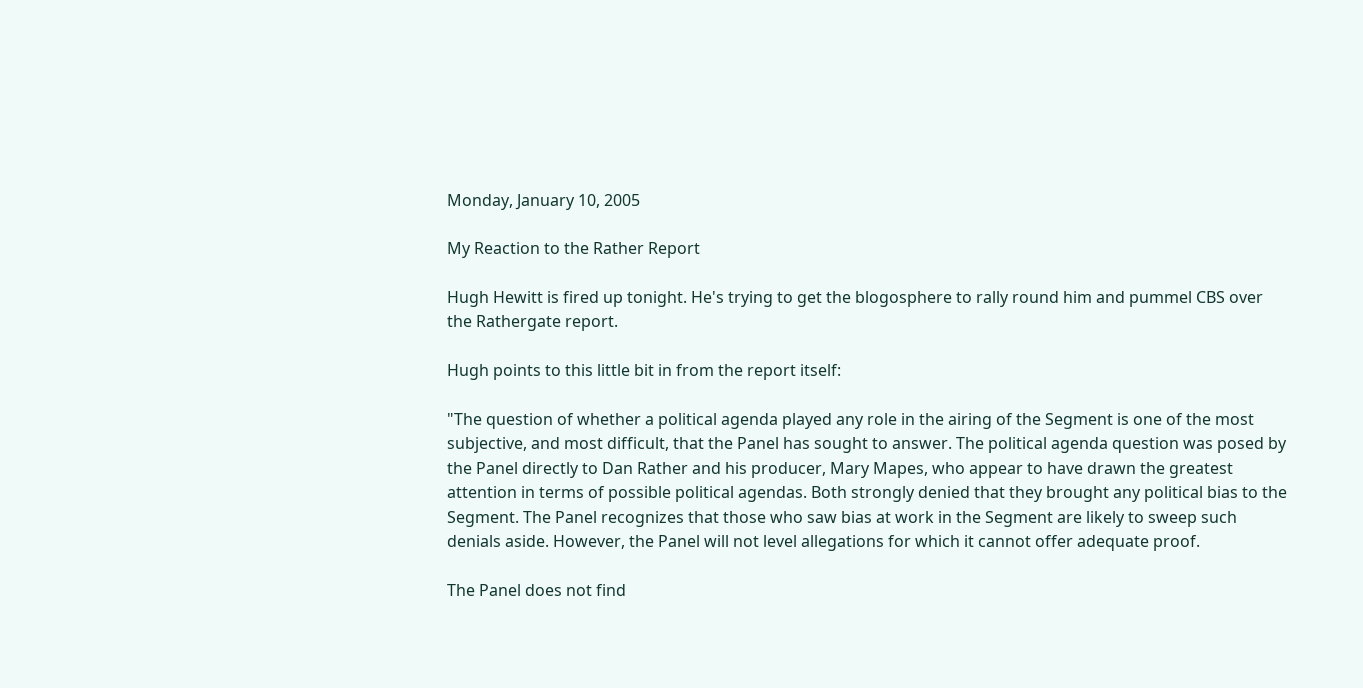Monday, January 10, 2005

My Reaction to the Rather Report

Hugh Hewitt is fired up tonight. He's trying to get the blogosphere to rally round him and pummel CBS over the Rathergate report.

Hugh points to this little bit in from the report itself:

"The question of whether a political agenda played any role in the airing of the Segment is one of the most subjective, and most difficult, that the Panel has sought to answer. The political agenda question was posed by the Panel directly to Dan Rather and his producer, Mary Mapes, who appear to have drawn the greatest attention in terms of possible political agendas. Both strongly denied that they brought any political bias to the Segment. The Panel recognizes that those who saw bias at work in the Segment are likely to sweep such denials aside. However, the Panel will not level allegations for which it cannot offer adequate proof.

The Panel does not find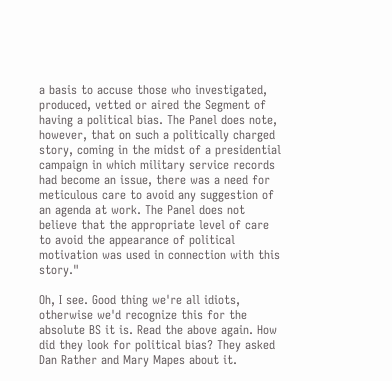a basis to accuse those who investigated, produced, vetted or aired the Segment of having a political bias. The Panel does note, however, that on such a politically charged story, coming in the midst of a presidential campaign in which military service records had become an issue, there was a need for meticulous care to avoid any suggestion of an agenda at work. The Panel does not believe that the appropriate level of care to avoid the appearance of political motivation was used in connection with this story."

Oh, I see. Good thing we're all idiots, otherwise we'd recognize this for the absolute BS it is. Read the above again. How did they look for political bias? They asked Dan Rather and Mary Mapes about it.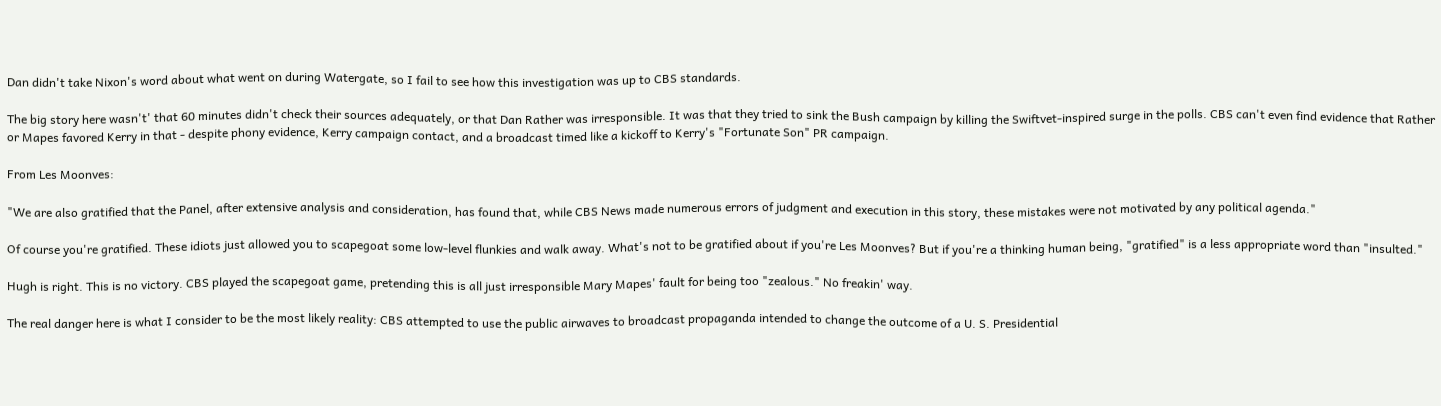Dan didn't take Nixon's word about what went on during Watergate, so I fail to see how this investigation was up to CBS standards.

The big story here wasn't' that 60 minutes didn't check their sources adequately, or that Dan Rather was irresponsible. It was that they tried to sink the Bush campaign by killing the Swiftvet-inspired surge in the polls. CBS can't even find evidence that Rather or Mapes favored Kerry in that - despite phony evidence, Kerry campaign contact, and a broadcast timed like a kickoff to Kerry's "Fortunate Son" PR campaign.

From Les Moonves:

"We are also gratified that the Panel, after extensive analysis and consideration, has found that, while CBS News made numerous errors of judgment and execution in this story, these mistakes were not motivated by any political agenda."

Of course you're gratified. These idiots just allowed you to scapegoat some low-level flunkies and walk away. What's not to be gratified about if you're Les Moonves? But if you're a thinking human being, "gratified" is a less appropriate word than "insulted."

Hugh is right. This is no victory. CBS played the scapegoat game, pretending this is all just irresponsible Mary Mapes' fault for being too "zealous." No freakin' way.

The real danger here is what I consider to be the most likely reality: CBS attempted to use the public airwaves to broadcast propaganda intended to change the outcome of a U. S. Presidential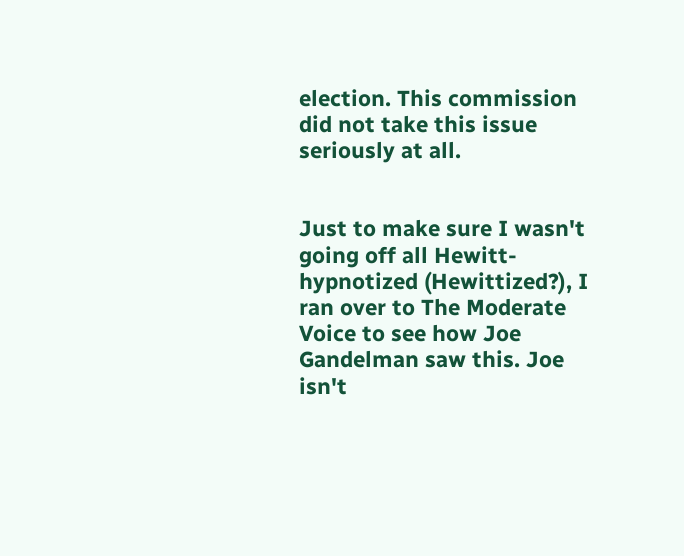election. This commission did not take this issue seriously at all.


Just to make sure I wasn't going off all Hewitt-hypnotized (Hewittized?), I ran over to The Moderate Voice to see how Joe Gandelman saw this. Joe isn't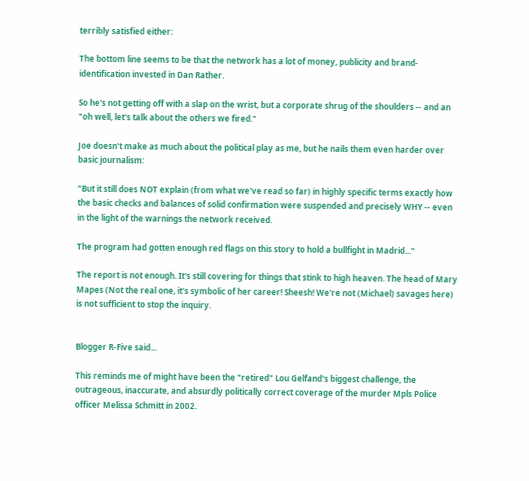terribly satisfied either:

The bottom line seems to be that the network has a lot of money, publicity and brand-identification invested in Dan Rather.

So he's not getting off with a slap on the wrist, but a corporate shrug of the shoulders -- and an "oh well, let's talk about the others we fired."

Joe doesn't make as much about the political play as me, but he nails them even harder over basic journalism:

"But it still does NOT explain (from what we've read so far) in highly specific terms exactly how the basic checks and balances of solid confirmation were suspended and precisely WHY -- even in the light of the warnings the network received.

The program had gotten enough red flags on this story to hold a bullfight in Madrid..."

The report is not enough. It's still covering for things that stink to high heaven. The head of Mary Mapes (Not the real one, it's symbolic of her career! Sheesh! We're not (Michael) savages here) is not sufficient to stop the inquiry.


Blogger R-Five said...

This reminds me of might have been the "retired" Lou Gelfand's biggest challenge, the outrageous, inaccurate, and absurdly politically correct coverage of the murder Mpls Police officer Melissa Schmitt in 2002.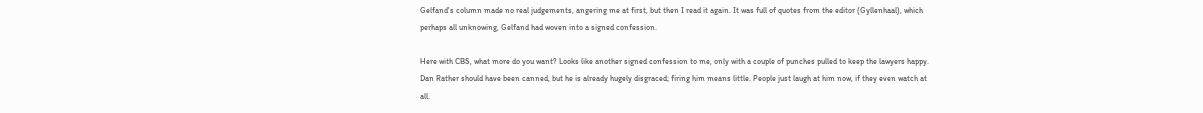Gelfand's column made no real judgements, angering me at first, but then I read it again. It was full of quotes from the editor (Gyllenhaal), which perhaps all unknowing, Gelfand had woven into a signed confession.

Here with CBS, what more do you want? Looks like another signed confession to me, only with a couple of punches pulled to keep the lawyers happy. Dan Rather should have been canned, but he is already hugely disgraced; firing him means little. People just laugh at him now, if they even watch at all.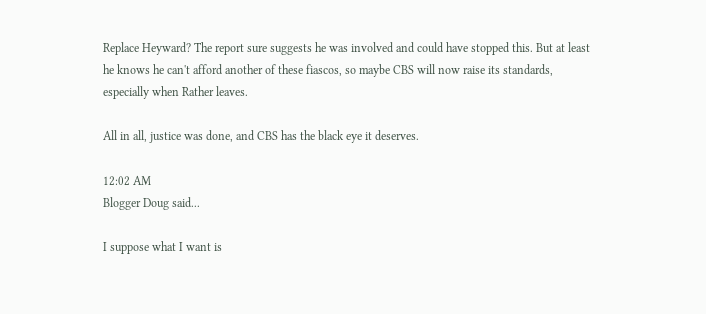Replace Heyward? The report sure suggests he was involved and could have stopped this. But at least he knows he can't afford another of these fiascos, so maybe CBS will now raise its standards, especially when Rather leaves.

All in all, justice was done, and CBS has the black eye it deserves.

12:02 AM
Blogger Doug said...

I suppose what I want is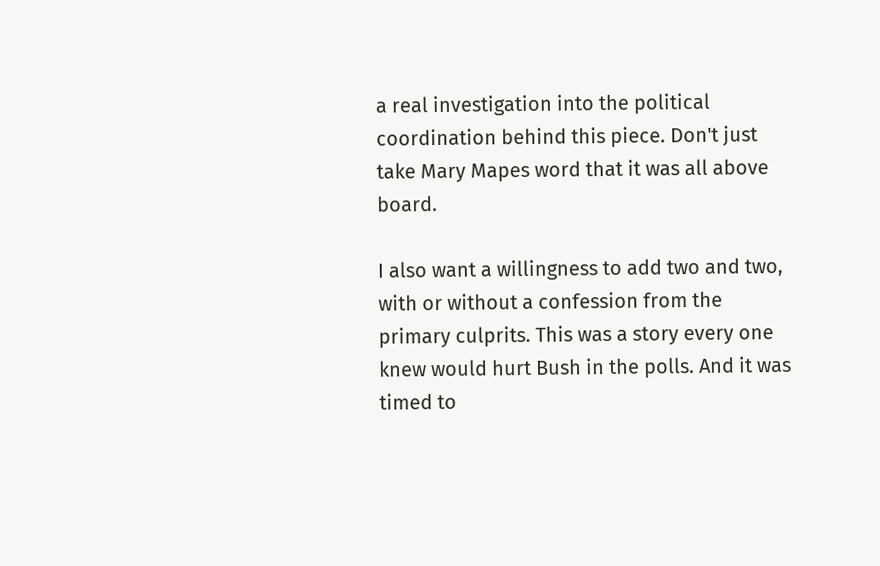a real investigation into the political coordination behind this piece. Don't just take Mary Mapes word that it was all above board.

I also want a willingness to add two and two, with or without a confession from the primary culprits. This was a story every one knew would hurt Bush in the polls. And it was timed to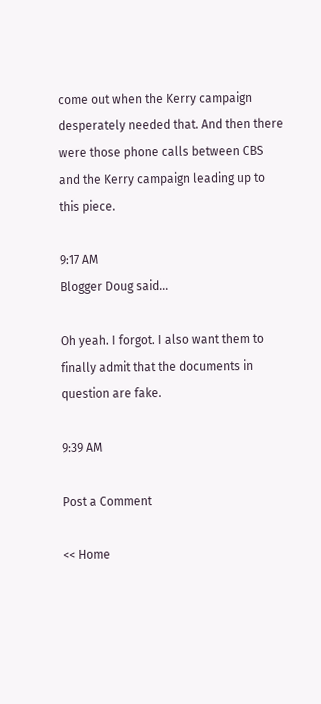come out when the Kerry campaign desperately needed that. And then there were those phone calls between CBS and the Kerry campaign leading up to this piece.

9:17 AM
Blogger Doug said...

Oh yeah. I forgot. I also want them to finally admit that the documents in question are fake.

9:39 AM

Post a Comment

<< Home